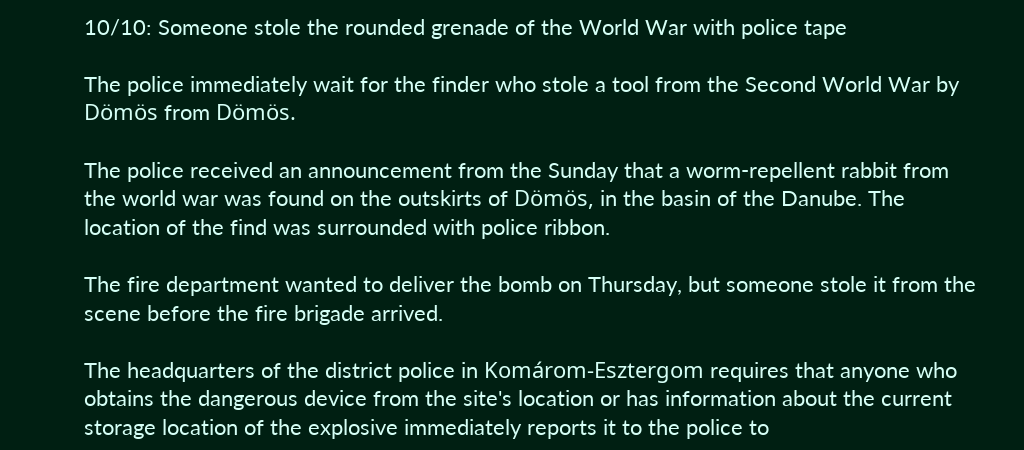10/10: Someone stole the rounded grenade of the World War with police tape

The police immediately wait for the finder who stole a tool from the Second World War by Dömös from Dömös.

The police received an announcement from the Sunday that a worm-repellent rabbit from the world war was found on the outskirts of Dömös, in the basin of the Danube. The location of the find was surrounded with police ribbon.

The fire department wanted to deliver the bomb on Thursday, but someone stole it from the scene before the fire brigade arrived.

The headquarters of the district police in Komárom-Esztergom requires that anyone who obtains the dangerous device from the site's location or has information about the current storage location of the explosive immediately reports it to the police to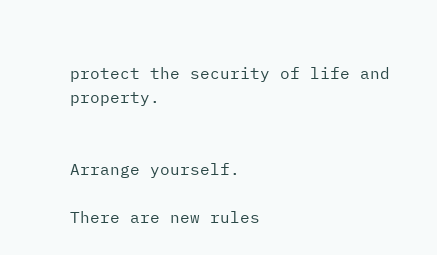protect the security of life and property.


Arrange yourself.

There are new rules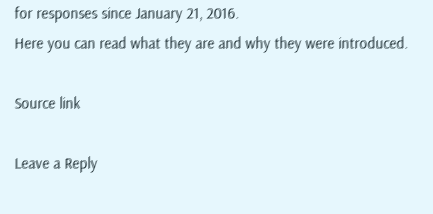for responses since January 21, 2016.
Here you can read what they are and why they were introduced.

Source link

Leave a Reply